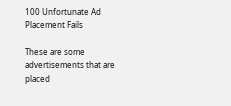100 Unfortunate Ad Placement Fails

These are some advertisements that are placed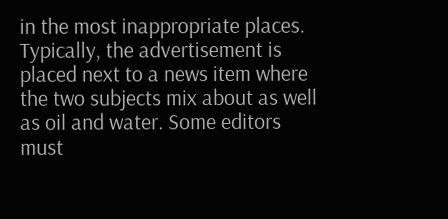in the most inappropriate places. Typically, the advertisement is placed next to a news item where the two subjects mix about as well as oil and water. Some editors must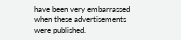have been very embarrassed when these advertisements were published.